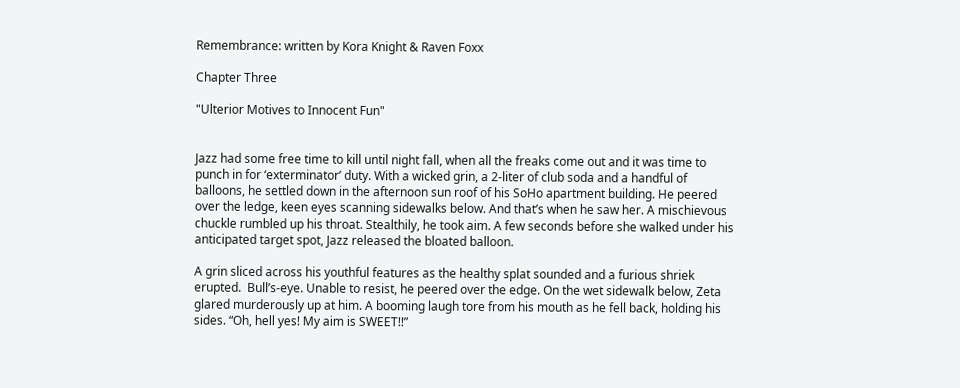Remembrance: written by Kora Knight & Raven Foxx

Chapter Three

"Ulterior Motives to Innocent Fun"


Jazz had some free time to kill until night fall, when all the freaks come out and it was time to punch in for ‘exterminator’ duty. With a wicked grin, a 2-liter of club soda and a handful of balloons, he settled down in the afternoon sun roof of his SoHo apartment building. He peered over the ledge, keen eyes scanning sidewalks below. And that’s when he saw her. A mischievous chuckle rumbled up his throat. Stealthily, he took aim. A few seconds before she walked under his anticipated target spot, Jazz released the bloated balloon.

A grin sliced across his youthful features as the healthy splat sounded and a furious shriek erupted.  Bull’s-eye. Unable to resist, he peered over the edge. On the wet sidewalk below, Zeta glared murderously up at him. A booming laugh tore from his mouth as he fell back, holding his sides. “Oh, hell yes! My aim is SWEET!!”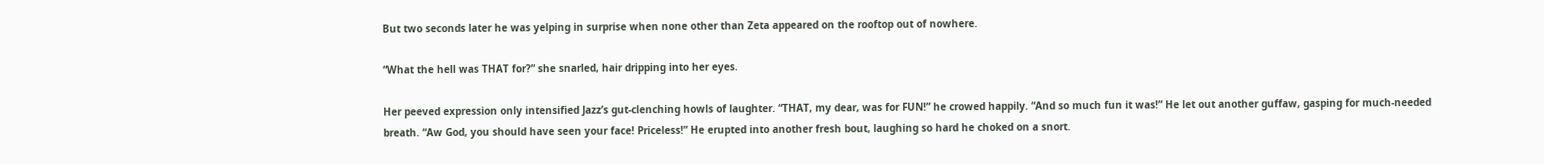But two seconds later he was yelping in surprise when none other than Zeta appeared on the rooftop out of nowhere.

“What the hell was THAT for?” she snarled, hair dripping into her eyes.

Her peeved expression only intensified Jazz’s gut-clenching howls of laughter. “THAT, my dear, was for FUN!” he crowed happily. “And so much fun it was!” He let out another guffaw, gasping for much-needed breath. “Aw God, you should have seen your face! Priceless!” He erupted into another fresh bout, laughing so hard he choked on a snort.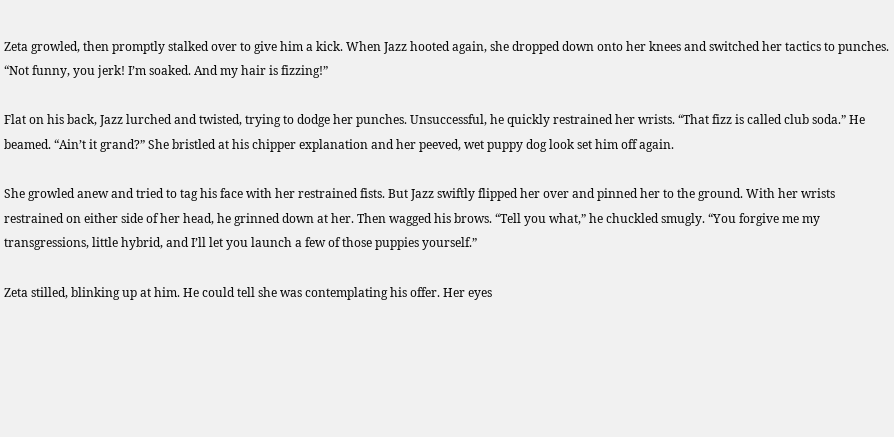Zeta growled, then promptly stalked over to give him a kick. When Jazz hooted again, she dropped down onto her knees and switched her tactics to punches. “Not funny, you jerk! I’m soaked. And my hair is fizzing!”

Flat on his back, Jazz lurched and twisted, trying to dodge her punches. Unsuccessful, he quickly restrained her wrists. “That fizz is called club soda.” He beamed. “Ain’t it grand?” She bristled at his chipper explanation and her peeved, wet puppy dog look set him off again.

She growled anew and tried to tag his face with her restrained fists. But Jazz swiftly flipped her over and pinned her to the ground. With her wrists restrained on either side of her head, he grinned down at her. Then wagged his brows. “Tell you what,” he chuckled smugly. “You forgive me my transgressions, little hybrid, and I’ll let you launch a few of those puppies yourself.”

Zeta stilled, blinking up at him. He could tell she was contemplating his offer. Her eyes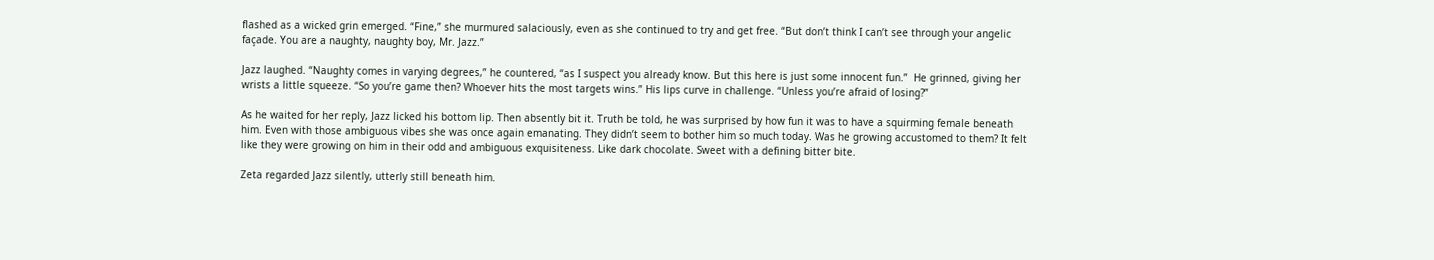flashed as a wicked grin emerged. “Fine,” she murmured salaciously, even as she continued to try and get free. “But don’t think I can’t see through your angelic façade. You are a naughty, naughty boy, Mr. Jazz.”

Jazz laughed. “Naughty comes in varying degrees,” he countered, “as I suspect you already know. But this here is just some innocent fun.”  He grinned, giving her wrists a little squeeze. “So you’re game then? Whoever hits the most targets wins.” His lips curve in challenge. “Unless you’re afraid of losing?”

As he waited for her reply, Jazz licked his bottom lip. Then absently bit it. Truth be told, he was surprised by how fun it was to have a squirming female beneath him. Even with those ambiguous vibes she was once again emanating. They didn’t seem to bother him so much today. Was he growing accustomed to them? It felt like they were growing on him in their odd and ambiguous exquisiteness. Like dark chocolate. Sweet with a defining bitter bite.

Zeta regarded Jazz silently, utterly still beneath him.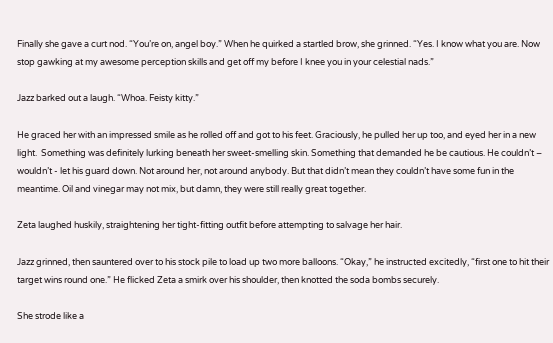Finally she gave a curt nod. “You’re on, angel boy.” When he quirked a startled brow, she grinned. “Yes. I know what you are. Now stop gawking at my awesome perception skills and get off my before I knee you in your celestial nads.”

Jazz barked out a laugh. “Whoa. Feisty kitty.”

He graced her with an impressed smile as he rolled off and got to his feet. Graciously, he pulled her up too, and eyed her in a new light.  Something was definitely lurking beneath her sweet-smelling skin. Something that demanded he be cautious. He couldn’t – wouldn’t - let his guard down. Not around her, not around anybody. But that didn’t mean they couldn’t have some fun in the meantime. Oil and vinegar may not mix, but damn, they were still really great together.

Zeta laughed huskily, straightening her tight-fitting outfit before attempting to salvage her hair.

Jazz grinned, then sauntered over to his stock pile to load up two more balloons. “Okay,” he instructed excitedly, “first one to hit their target wins round one.” He flicked Zeta a smirk over his shoulder, then knotted the soda bombs securely.

She strode like a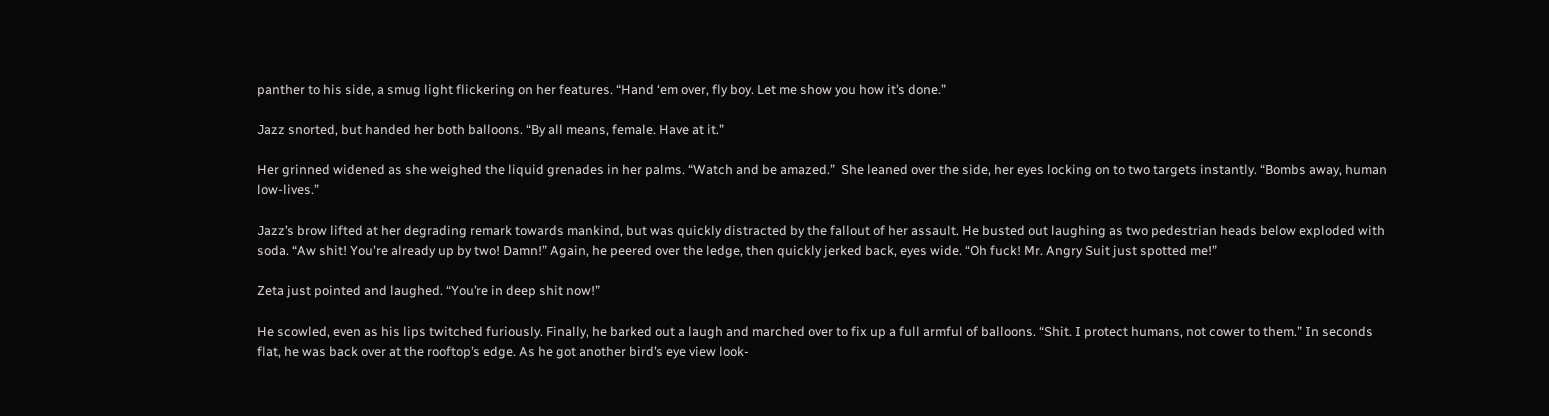panther to his side, a smug light flickering on her features. “Hand ‘em over, fly boy. Let me show you how it’s done.”

Jazz snorted, but handed her both balloons. “By all means, female. Have at it.”

Her grinned widened as she weighed the liquid grenades in her palms. “Watch and be amazed.”  She leaned over the side, her eyes locking on to two targets instantly. “Bombs away, human low-lives.”

Jazz’s brow lifted at her degrading remark towards mankind, but was quickly distracted by the fallout of her assault. He busted out laughing as two pedestrian heads below exploded with soda. “Aw shit! You're already up by two! Damn!” Again, he peered over the ledge, then quickly jerked back, eyes wide. “Oh fuck! Mr. Angry Suit just spotted me!”

Zeta just pointed and laughed. “You’re in deep shit now!”

He scowled, even as his lips twitched furiously. Finally, he barked out a laugh and marched over to fix up a full armful of balloons. “Shit. I protect humans, not cower to them.” In seconds flat, he was back over at the rooftop’s edge. As he got another bird’s eye view look-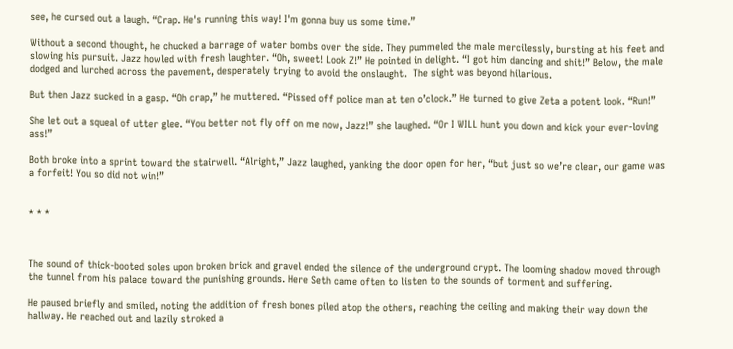see, he cursed out a laugh. “Crap. He's running this way! I'm gonna buy us some time.”

Without a second thought, he chucked a barrage of water bombs over the side. They pummeled the male mercilessly, bursting at his feet and slowing his pursuit. Jazz howled with fresh laughter. “Oh, sweet! Look Z!” He pointed in delight. “I got him dancing and shit!” Below, the male dodged and lurched across the pavement, desperately trying to avoid the onslaught.  The sight was beyond hilarious.

But then Jazz sucked in a gasp. “Oh crap,” he muttered. “Pissed off police man at ten o’clock.” He turned to give Zeta a potent look. “Run!”

She let out a squeal of utter glee. “You better not fly off on me now, Jazz!” she laughed. “Or I WILL hunt you down and kick your ever-loving ass!”

Both broke into a sprint toward the stairwell. “Alright,” Jazz laughed, yanking the door open for her, “but just so we’re clear, our game was a forfeit! You so did not win!”


* * *



The sound of thick-booted soles upon broken brick and gravel ended the silence of the underground crypt. The looming shadow moved through the tunnel from his palace toward the punishing grounds. Here Seth came often to listen to the sounds of torment and suffering.

He paused briefly and smiled, noting the addition of fresh bones piled atop the others, reaching the ceiling and making their way down the hallway. He reached out and lazily stroked a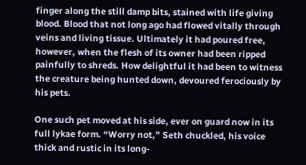finger along the still damp bits, stained with life giving blood. Blood that not long ago had flowed vitally through veins and living tissue. Ultimately it had poured free, however, when the flesh of its owner had been ripped painfully to shreds. How delightful it had been to witness the creature being hunted down, devoured ferociously by his pets.

One such pet moved at his side, ever on guard now in its full lykae form. “Worry not,” Seth chuckled, his voice thick and rustic in its long-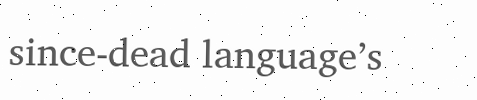since-dead language’s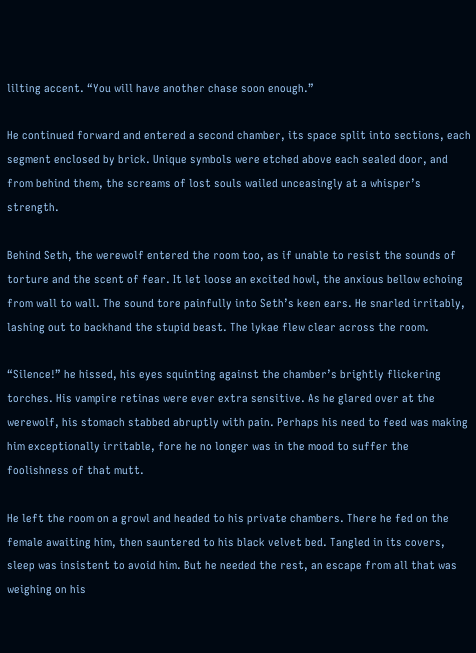lilting accent. “You will have another chase soon enough.”

He continued forward and entered a second chamber, its space split into sections, each segment enclosed by brick. Unique symbols were etched above each sealed door, and from behind them, the screams of lost souls wailed unceasingly at a whisper’s strength.

Behind Seth, the werewolf entered the room too, as if unable to resist the sounds of torture and the scent of fear. It let loose an excited howl, the anxious bellow echoing from wall to wall. The sound tore painfully into Seth’s keen ears. He snarled irritably, lashing out to backhand the stupid beast. The lykae flew clear across the room.

“Silence!” he hissed, his eyes squinting against the chamber’s brightly flickering torches. His vampire retinas were ever extra sensitive. As he glared over at the werewolf, his stomach stabbed abruptly with pain. Perhaps his need to feed was making him exceptionally irritable, fore he no longer was in the mood to suffer the foolishness of that mutt.

He left the room on a growl and headed to his private chambers. There he fed on the female awaiting him, then sauntered to his black velvet bed. Tangled in its covers, sleep was insistent to avoid him. But he needed the rest, an escape from all that was weighing on his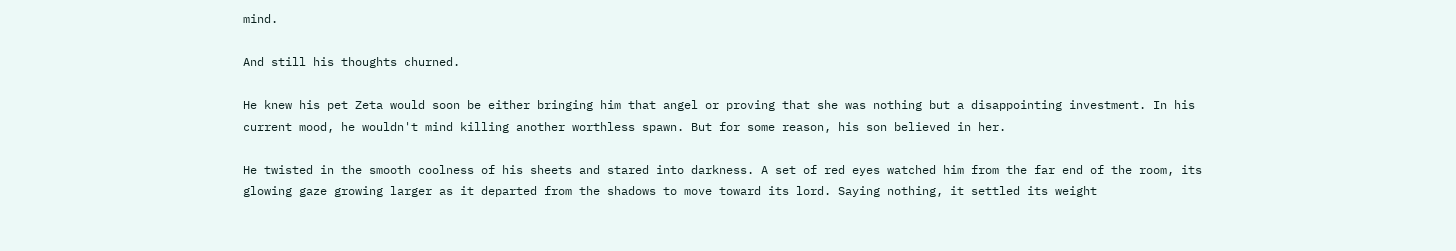mind.

And still his thoughts churned.

He knew his pet Zeta would soon be either bringing him that angel or proving that she was nothing but a disappointing investment. In his current mood, he wouldn't mind killing another worthless spawn. But for some reason, his son believed in her.

He twisted in the smooth coolness of his sheets and stared into darkness. A set of red eyes watched him from the far end of the room, its glowing gaze growing larger as it departed from the shadows to move toward its lord. Saying nothing, it settled its weight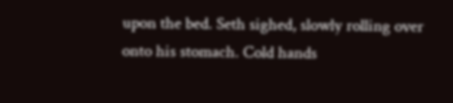upon the bed. Seth sighed, slowly rolling over onto his stomach. Cold hands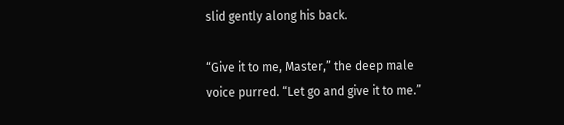slid gently along his back.

“Give it to me, Master,” the deep male voice purred. “Let go and give it to me.”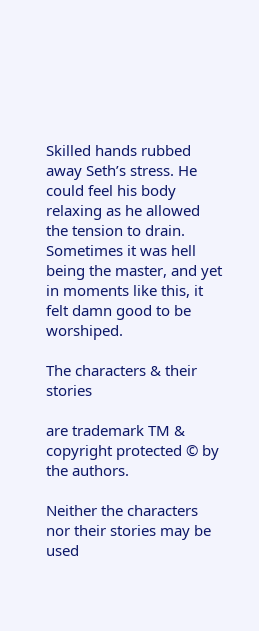Skilled hands rubbed away Seth’s stress. He could feel his body relaxing as he allowed the tension to drain. Sometimes it was hell being the master, and yet in moments like this, it felt damn good to be worshiped.

The characters & their stories

are trademark TM & copyright protected © by the authors.

Neither the characters nor their stories may be used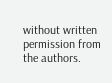without written permission from the authors.